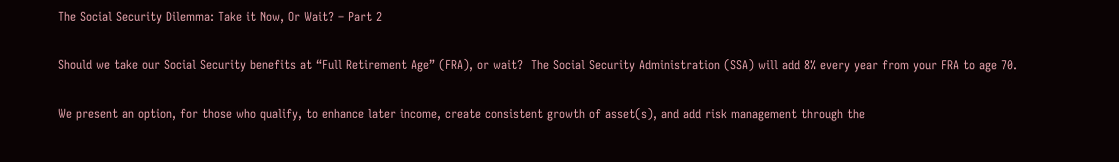The Social Security Dilemma: Take it Now, Or Wait? – Part 2

Should we take our Social Security benefits at “Full Retirement Age” (FRA), or wait?  The Social Security Administration (SSA) will add 8% every year from your FRA to age 70.

We present an option, for those who qualify, to enhance later income, create consistent growth of asset(s), and add risk management through the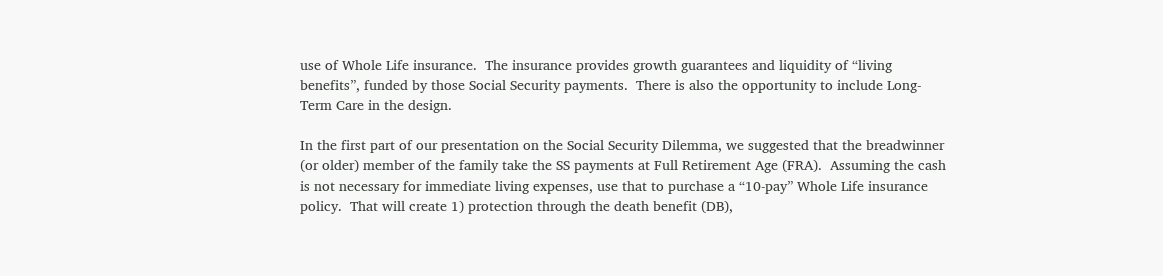use of Whole Life insurance.  The insurance provides growth guarantees and liquidity of “living benefits”, funded by those Social Security payments.  There is also the opportunity to include Long-Term Care in the design.

In the first part of our presentation on the Social Security Dilemma, we suggested that the breadwinner (or older) member of the family take the SS payments at Full Retirement Age (FRA).  Assuming the cash is not necessary for immediate living expenses, use that to purchase a “10-pay” Whole Life insurance policy.  That will create 1) protection through the death benefit (DB),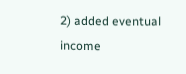2) added eventual income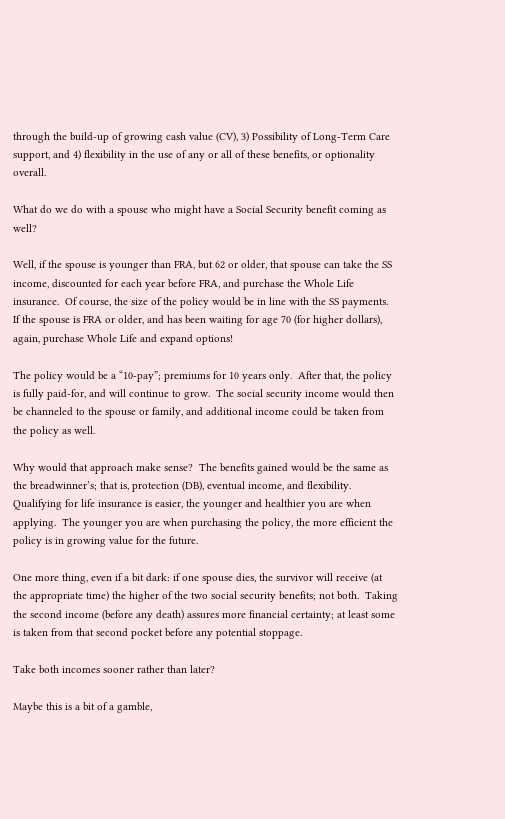through the build-up of growing cash value (CV), 3) Possibility of Long-Term Care support, and 4) flexibility in the use of any or all of these benefits, or optionality overall.

What do we do with a spouse who might have a Social Security benefit coming as well?

Well, if the spouse is younger than FRA, but 62 or older, that spouse can take the SS income, discounted for each year before FRA, and purchase the Whole Life insurance.  Of course, the size of the policy would be in line with the SS payments.  If the spouse is FRA or older, and has been waiting for age 70 (for higher dollars), again, purchase Whole Life and expand options!

The policy would be a “10-pay”; premiums for 10 years only.  After that, the policy is fully paid-for, and will continue to grow.  The social security income would then be channeled to the spouse or family, and additional income could be taken from the policy as well.

Why would that approach make sense?  The benefits gained would be the same as the breadwinner’s; that is, protection (DB), eventual income, and flexibility.  Qualifying for life insurance is easier, the younger and healthier you are when applying.  The younger you are when purchasing the policy, the more efficient the policy is in growing value for the future.

One more thing, even if a bit dark: if one spouse dies, the survivor will receive (at the appropriate time) the higher of the two social security benefits; not both.  Taking the second income (before any death) assures more financial certainty; at least some is taken from that second pocket before any potential stoppage.

Take both incomes sooner rather than later?

Maybe this is a bit of a gamble,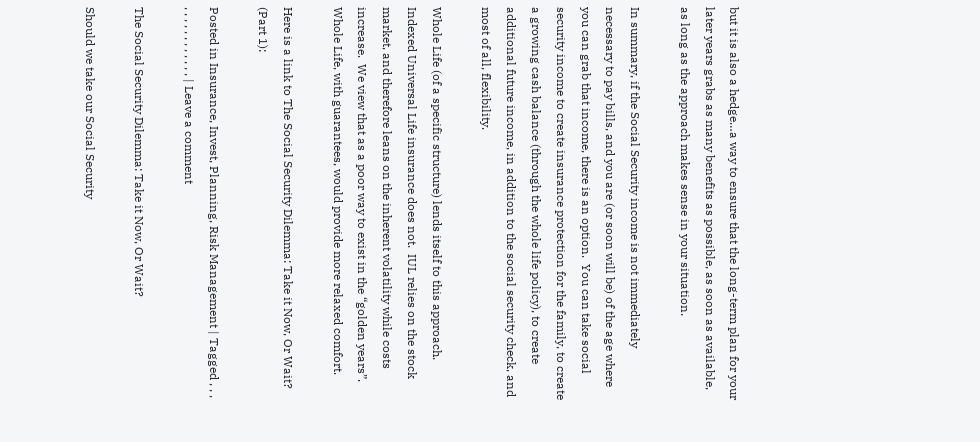but it is also a hedge…a way to ensure that the long-term plan for your later years grabs as many benefits as possible, as soon as available, as long as the approach makes sense in your situation.

In summary, if the Social Security income is not immediately necessary to pay bills, and you are (or soon will be) of the age where you can grab that income, there is an option.  You can take social security income to create insurance protection for the family, to create a growing cash balance (through the whole life policy), to create additional future income, in addition to the social security check, and most of all, flexibility.

Whole Life (of a specific structure) lends itself to this approach.  Indexed Universal Life insurance does not.  IUL relies on the stock market, and therefore leans on the inherent volatility while costs increase.  We view that as a poor way to exist in the “golden years”.  Whole Life, with guarantees, would provide more relaxed comfort.

Here is a link to The Social Security Dilemma: Take it Now, Or Wait? (Part 1):

Posted in Insurance, Invest, Planning, Risk Management | Tagged , , , , , , , , , , , , , , , | Leave a comment

The Social Security Dilemma: Take it Now, Or Wait?

Should we take our Social Security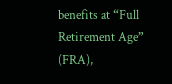benefits at “Full Retirement Age” (FRA),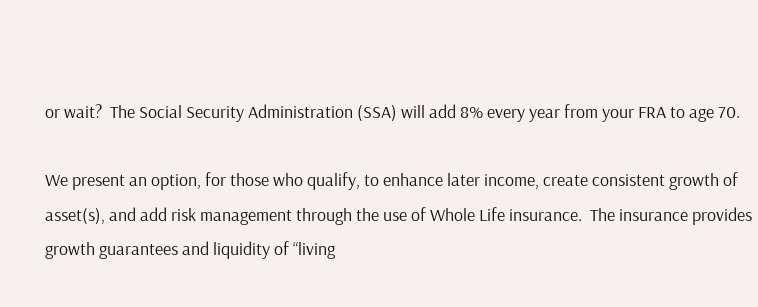or wait?  The Social Security Administration (SSA) will add 8% every year from your FRA to age 70.

We present an option, for those who qualify, to enhance later income, create consistent growth of asset(s), and add risk management through the use of Whole Life insurance.  The insurance provides growth guarantees and liquidity of “living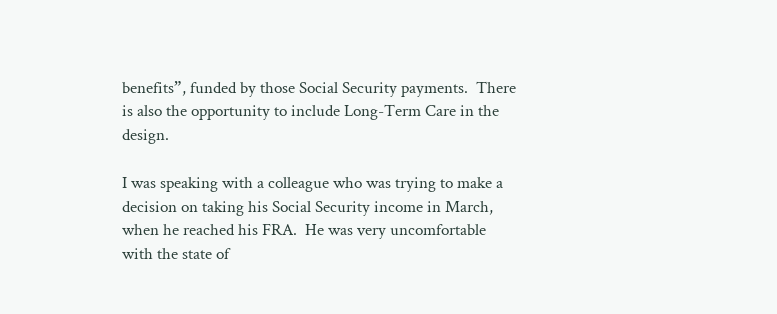benefits”, funded by those Social Security payments.  There is also the opportunity to include Long-Term Care in the design.

I was speaking with a colleague who was trying to make a decision on taking his Social Security income in March, when he reached his FRA.  He was very uncomfortable with the state of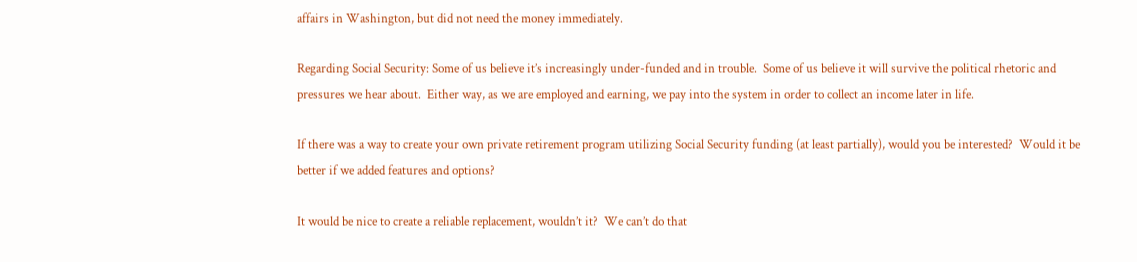affairs in Washington, but did not need the money immediately.

Regarding Social Security: Some of us believe it’s increasingly under-funded and in trouble.  Some of us believe it will survive the political rhetoric and pressures we hear about.  Either way, as we are employed and earning, we pay into the system in order to collect an income later in life.

If there was a way to create your own private retirement program utilizing Social Security funding (at least partially), would you be interested?  Would it be better if we added features and options?

It would be nice to create a reliable replacement, wouldn’t it?  We can’t do that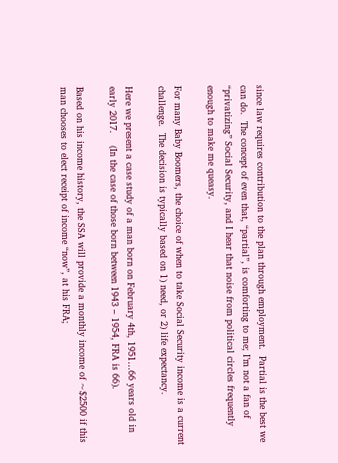since law requires contribution to the plan through employment.  Partial is the best we can do.  The concept of even that, “partial”, is comforting to me; I’m not a fan of “privatizing” Social Security, and I hear that noise from political circles frequently enough to make me queasy.

For many Baby Boomers, the choice of when to take Social Security income is a current challenge.  The decision is typically based on 1) need, or 2) life expectancy.

Here we present a case study of a man born on February 4th, 1951…66 years old in early 2017.    (In the case of those born between 1943 – 1954, FRA is 66).

Based on his income history, the SSA will provide a monthly income of ~$2500 if this man chooses to elect receipt of income “now”, at his FRA;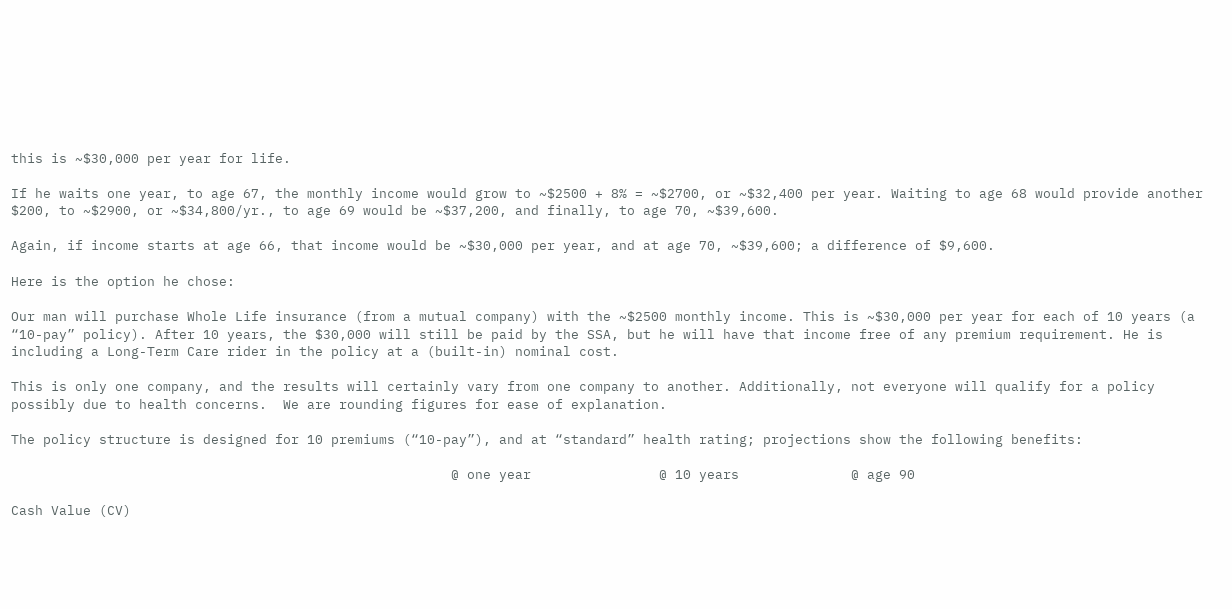this is ~$30,000 per year for life.

If he waits one year, to age 67, the monthly income would grow to ~$2500 + 8% = ~$2700, or ~$32,400 per year. Waiting to age 68 would provide another $200, to ~$2900, or ~$34,800/yr., to age 69 would be ~$37,200, and finally, to age 70, ~$39,600.

Again, if income starts at age 66, that income would be ~$30,000 per year, and at age 70, ~$39,600; a difference of $9,600.

Here is the option he chose:

Our man will purchase Whole Life insurance (from a mutual company) with the ~$2500 monthly income. This is ~$30,000 per year for each of 10 years (a “10-pay” policy). After 10 years, the $30,000 will still be paid by the SSA, but he will have that income free of any premium requirement. He is including a Long-Term Care rider in the policy at a (built-in) nominal cost.

This is only one company, and the results will certainly vary from one company to another. Additionally, not everyone will qualify for a policy possibly due to health concerns.  We are rounding figures for ease of explanation.

The policy structure is designed for 10 premiums (“10-pay”), and at “standard” health rating; projections show the following benefits:

                                                       @ one year                @ 10 years              @ age 90

Cash Value (CV)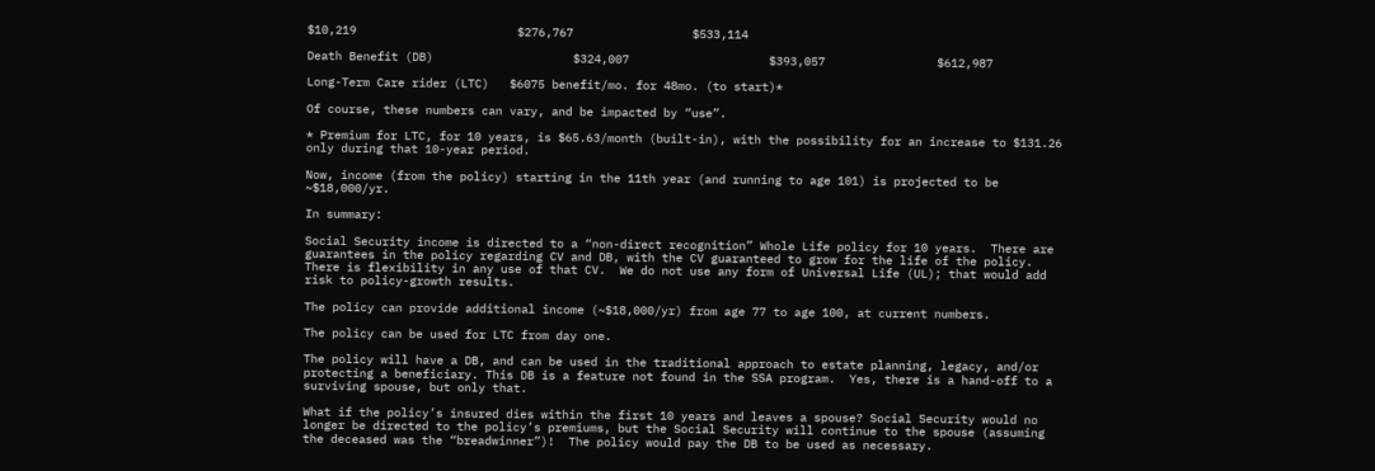$10,219                       $276,767                 $533,114

Death Benefit (DB)                    $324,007                    $393,057                $612,987

Long-Term Care rider (LTC)   $6075 benefit/mo. for 48mo. (to start)*

Of course, these numbers can vary, and be impacted by “use”.

* Premium for LTC, for 10 years, is $65.63/month (built-in), with the possibility for an increase to $131.26 only during that 10-year period.

Now, income (from the policy) starting in the 11th year (and running to age 101) is projected to be ~$18,000/yr.

In summary:

Social Security income is directed to a “non-direct recognition” Whole Life policy for 10 years.  There are guarantees in the policy regarding CV and DB, with the CV guaranteed to grow for the life of the policy. There is flexibility in any use of that CV.  We do not use any form of Universal Life (UL); that would add risk to policy-growth results.

The policy can provide additional income (~$18,000/yr) from age 77 to age 100, at current numbers.

The policy can be used for LTC from day one.

The policy will have a DB, and can be used in the traditional approach to estate planning, legacy, and/or protecting a beneficiary. This DB is a feature not found in the SSA program.  Yes, there is a hand-off to a surviving spouse, but only that.

What if the policy’s insured dies within the first 10 years and leaves a spouse? Social Security would no longer be directed to the policy’s premiums, but the Social Security will continue to the spouse (assuming the deceased was the “breadwinner”)!  The policy would pay the DB to be used as necessary.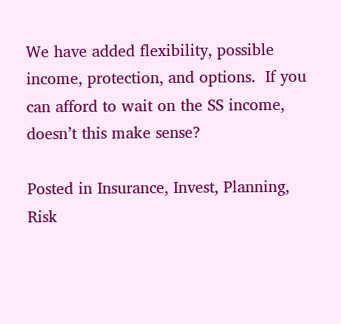We have added flexibility, possible income, protection, and options.  If you can afford to wait on the SS income, doesn’t this make sense?

Posted in Insurance, Invest, Planning, Risk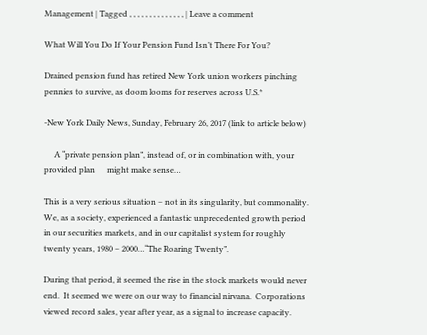Management | Tagged , , , , , , , , , , , , , , | Leave a comment

What Will You Do If Your Pension Fund Isn’t There For You?

Drained pension fund has retired New York union workers pinching pennies to survive, as doom looms for reserves across U.S.*

-New York Daily News, Sunday, February 26, 2017 (link to article below)

     A “private pension plan”, instead of, or in combination with, your provided plan      might make sense…

This is a very serious situation – not in its singularity, but commonality.  We, as a society, experienced a fantastic unprecedented growth period in our securities markets, and in our capitalist system for roughly twenty years, 1980 – 2000…“The Roaring Twenty”.

During that period, it seemed the rise in the stock markets would never end.  It seemed we were on our way to financial nirvana.  Corporations viewed record sales, year after year, as a signal to increase capacity.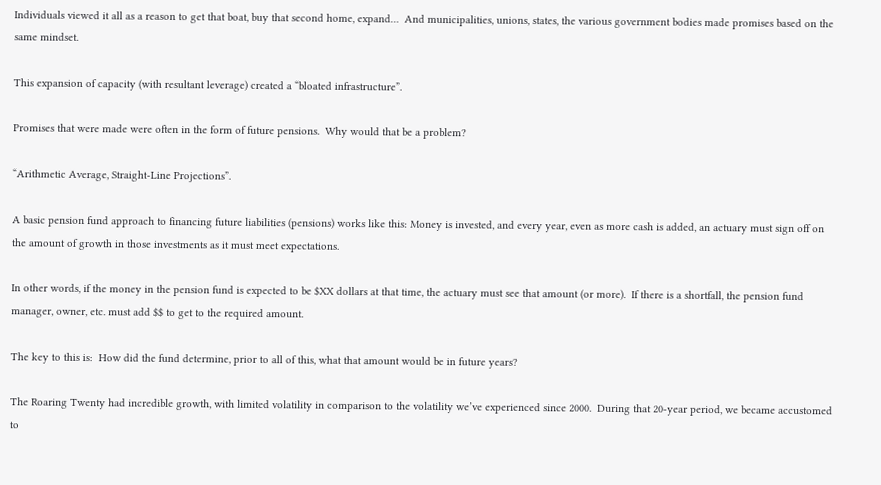Individuals viewed it all as a reason to get that boat, buy that second home, expand…  And municipalities, unions, states, the various government bodies made promises based on the same mindset.

This expansion of capacity (with resultant leverage) created a “bloated infrastructure”.

Promises that were made were often in the form of future pensions.  Why would that be a problem?

“Arithmetic Average, Straight-Line Projections”.

A basic pension fund approach to financing future liabilities (pensions) works like this: Money is invested, and every year, even as more cash is added, an actuary must sign off on the amount of growth in those investments as it must meet expectations.

In other words, if the money in the pension fund is expected to be $XX dollars at that time, the actuary must see that amount (or more).  If there is a shortfall, the pension fund manager, owner, etc. must add $$ to get to the required amount.

The key to this is:  How did the fund determine, prior to all of this, what that amount would be in future years?

The Roaring Twenty had incredible growth, with limited volatility in comparison to the volatility we’ve experienced since 2000.  During that 20-year period, we became accustomed to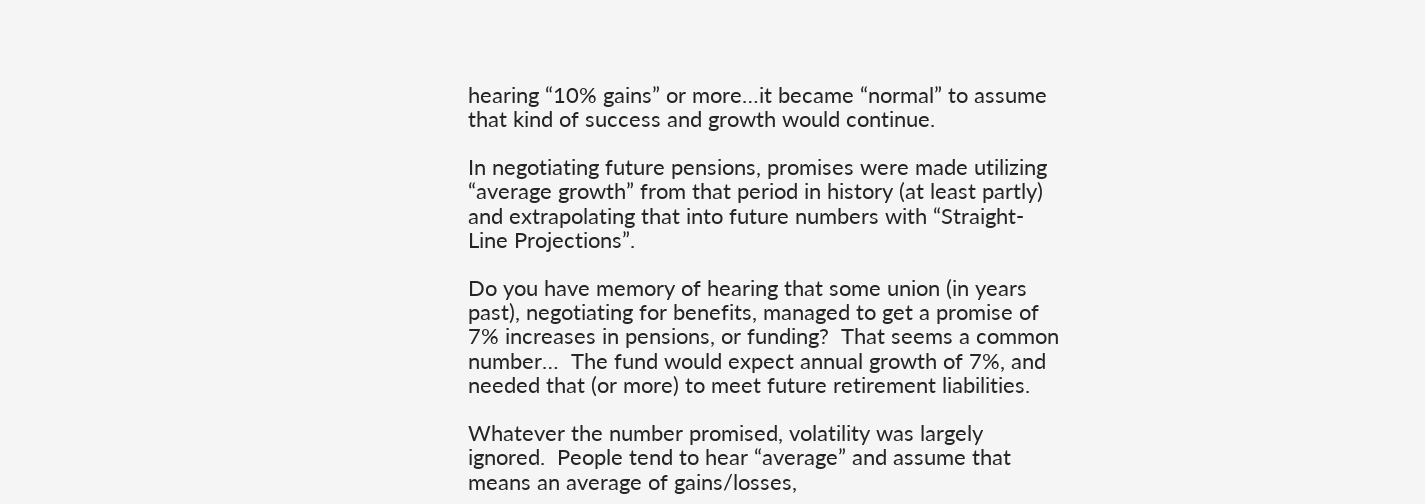hearing “10% gains” or more…it became “normal” to assume that kind of success and growth would continue.

In negotiating future pensions, promises were made utilizing “average growth” from that period in history (at least partly) and extrapolating that into future numbers with “Straight-Line Projections”.

Do you have memory of hearing that some union (in years past), negotiating for benefits, managed to get a promise of 7% increases in pensions, or funding?  That seems a common number…  The fund would expect annual growth of 7%, and needed that (or more) to meet future retirement liabilities.

Whatever the number promised, volatility was largely ignored.  People tend to hear “average” and assume that means an average of gains/losses,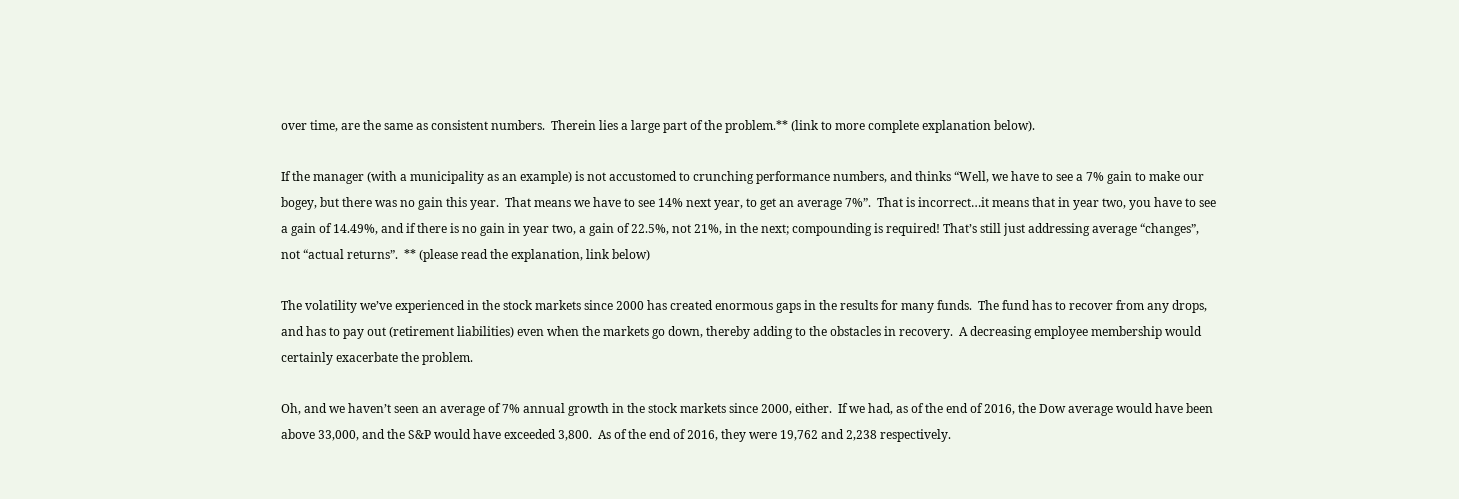over time, are the same as consistent numbers.  Therein lies a large part of the problem.** (link to more complete explanation below).

If the manager (with a municipality as an example) is not accustomed to crunching performance numbers, and thinks “Well, we have to see a 7% gain to make our bogey, but there was no gain this year.  That means we have to see 14% next year, to get an average 7%”.  That is incorrect…it means that in year two, you have to see a gain of 14.49%, and if there is no gain in year two, a gain of 22.5%, not 21%, in the next; compounding is required! That’s still just addressing average “changes”, not “actual returns”.  ** (please read the explanation, link below)

The volatility we’ve experienced in the stock markets since 2000 has created enormous gaps in the results for many funds.  The fund has to recover from any drops, and has to pay out (retirement liabilities) even when the markets go down, thereby adding to the obstacles in recovery.  A decreasing employee membership would certainly exacerbate the problem.

Oh, and we haven’t seen an average of 7% annual growth in the stock markets since 2000, either.  If we had, as of the end of 2016, the Dow average would have been above 33,000, and the S&P would have exceeded 3,800.  As of the end of 2016, they were 19,762 and 2,238 respectively.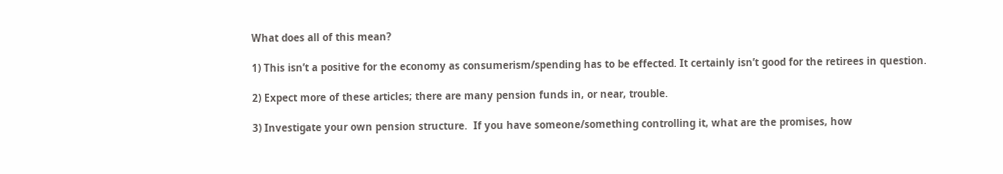What does all of this mean?

1) This isn’t a positive for the economy as consumerism/spending has to be effected. It certainly isn’t good for the retirees in question.

2) Expect more of these articles; there are many pension funds in, or near, trouble.

3) Investigate your own pension structure.  If you have someone/something controlling it, what are the promises, how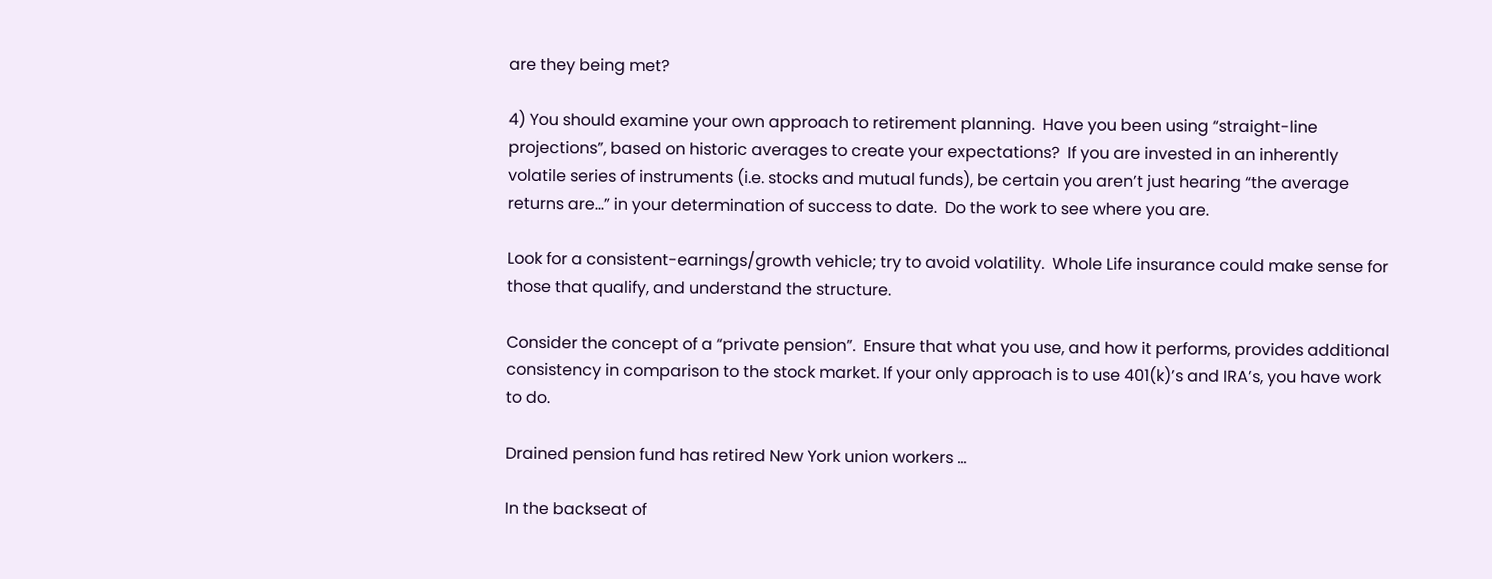are they being met?

4) You should examine your own approach to retirement planning.  Have you been using “straight-line projections”, based on historic averages to create your expectations?  If you are invested in an inherently volatile series of instruments (i.e. stocks and mutual funds), be certain you aren’t just hearing “the average returns are…” in your determination of success to date.  Do the work to see where you are.

Look for a consistent-earnings/growth vehicle; try to avoid volatility.  Whole Life insurance could make sense for those that qualify, and understand the structure.

Consider the concept of a “private pension”.  Ensure that what you use, and how it performs, provides additional consistency in comparison to the stock market. If your only approach is to use 401(k)’s and IRA’s, you have work to do.

Drained pension fund has retired New York union workers …

In the backseat of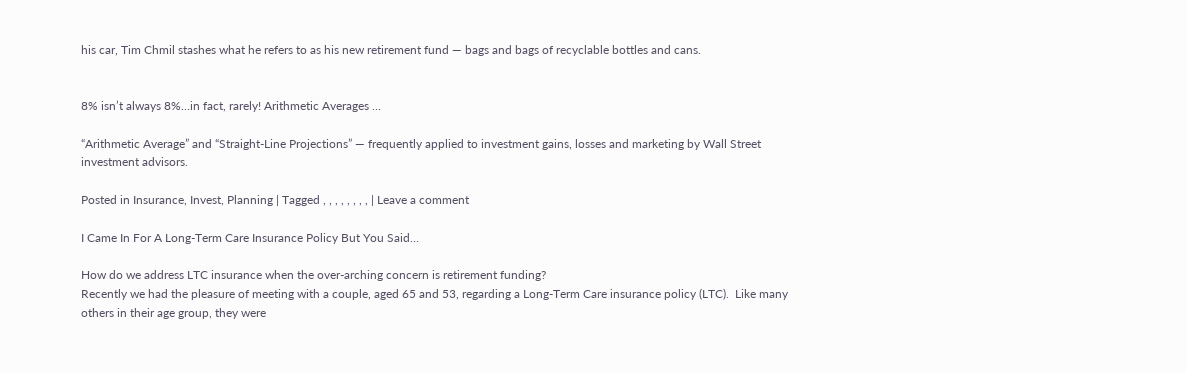his car, Tim Chmil stashes what he refers to as his new retirement fund — bags and bags of recyclable bottles and cans.


8% isn’t always 8%…in fact, rarely! Arithmetic Averages …

“Arithmetic Average” and “Straight-Line Projections” — frequently applied to investment gains, losses and marketing by Wall Street investment advisors.

Posted in Insurance, Invest, Planning | Tagged , , , , , , , , | Leave a comment

I Came In For A Long-Term Care Insurance Policy But You Said…

How do we address LTC insurance when the over-arching concern is retirement funding?
Recently we had the pleasure of meeting with a couple, aged 65 and 53, regarding a Long-Term Care insurance policy (LTC).  Like many others in their age group, they were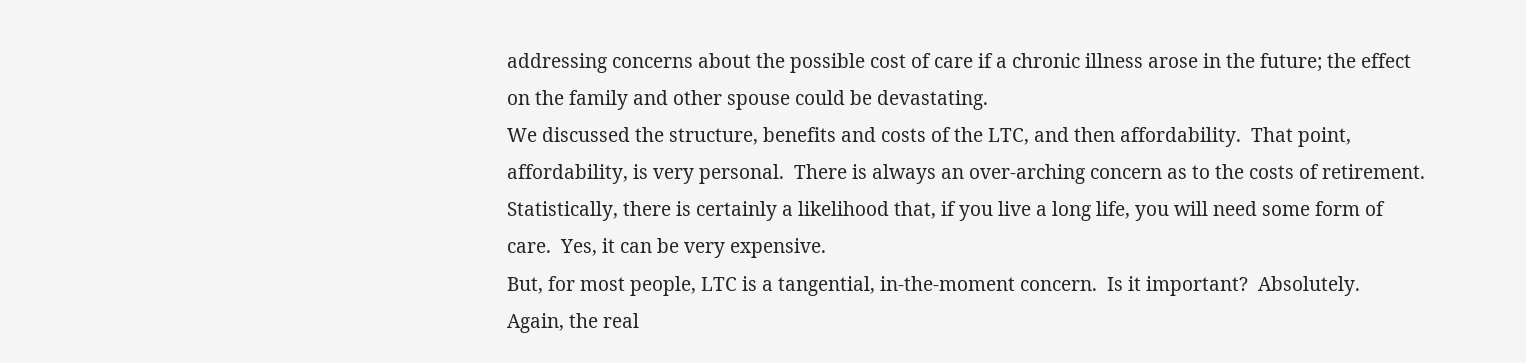addressing concerns about the possible cost of care if a chronic illness arose in the future; the effect on the family and other spouse could be devastating.
We discussed the structure, benefits and costs of the LTC, and then affordability.  That point, affordability, is very personal.  There is always an over-arching concern as to the costs of retirement.
Statistically, there is certainly a likelihood that, if you live a long life, you will need some form of care.  Yes, it can be very expensive.
But, for most people, LTC is a tangential, in-the-moment concern.  Is it important?  Absolutely.
Again, the real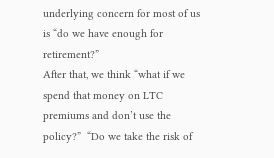underlying concern for most of us is “do we have enough for retirement?”
After that, we think “what if we spend that money on LTC premiums and don’t use the policy?”  “Do we take the risk of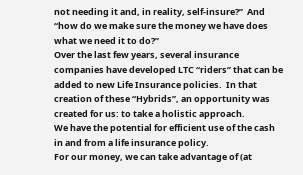not needing it and, in reality, self-insure?”  And “how do we make sure the money we have does what we need it to do?”
Over the last few years, several insurance companies have developed LTC “riders” that can be added to new Life Insurance policies.  In that creation of these “Hybrids”, an opportunity was created for us: to take a holistic approach.
We have the potential for efficient use of the cash in and from a life insurance policy.
For our money, we can take advantage of (at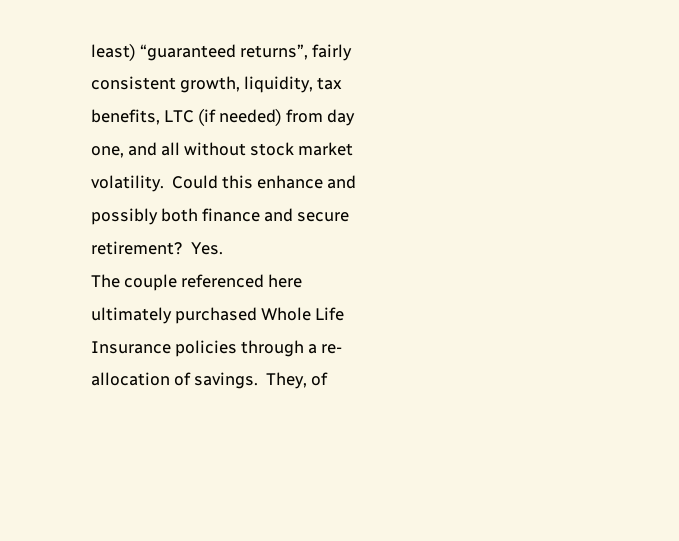least) “guaranteed returns”, fairly consistent growth, liquidity, tax benefits, LTC (if needed) from day one, and all without stock market volatility.  Could this enhance and possibly both finance and secure retirement?  Yes.
The couple referenced here ultimately purchased Whole Life Insurance policies through a re-allocation of savings.  They, of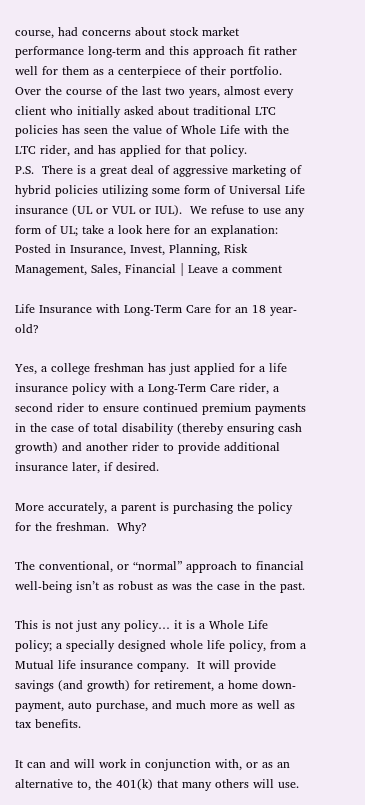course, had concerns about stock market performance long-term and this approach fit rather well for them as a centerpiece of their portfolio.
Over the course of the last two years, almost every client who initially asked about traditional LTC policies has seen the value of Whole Life with the LTC rider, and has applied for that policy.
P.S.  There is a great deal of aggressive marketing of hybrid policies utilizing some form of Universal Life insurance (UL or VUL or IUL).  We refuse to use any form of UL; take a look here for an explanation:
Posted in Insurance, Invest, Planning, Risk Management, Sales, Financial | Leave a comment

Life Insurance with Long-Term Care for an 18 year-old?

Yes, a college freshman has just applied for a life insurance policy with a Long-Term Care rider, a second rider to ensure continued premium payments in the case of total disability (thereby ensuring cash growth) and another rider to provide additional insurance later, if desired.

More accurately, a parent is purchasing the policy for the freshman.  Why?

The conventional, or “normal” approach to financial well-being isn’t as robust as was the case in the past.

This is not just any policy… it is a Whole Life policy; a specially designed whole life policy, from a Mutual life insurance company.  It will provide savings (and growth) for retirement, a home down-payment, auto purchase, and much more as well as tax benefits.

It can and will work in conjunction with, or as an alternative to, the 401(k) that many others will use.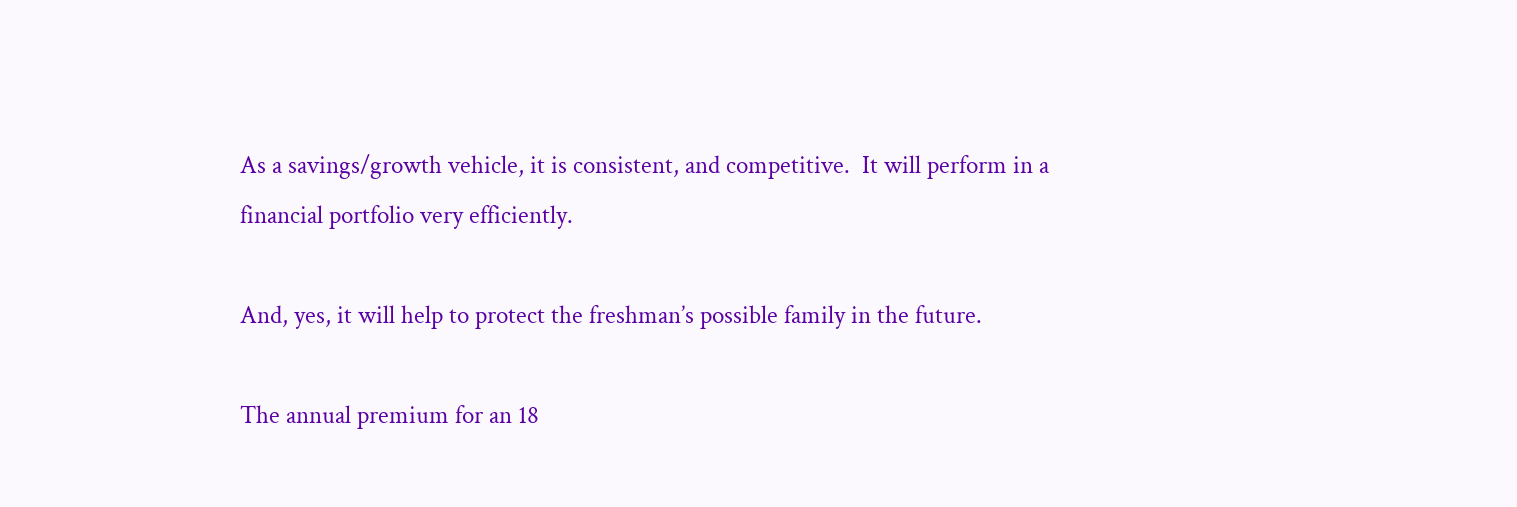As a savings/growth vehicle, it is consistent, and competitive.  It will perform in a financial portfolio very efficiently.

And, yes, it will help to protect the freshman’s possible family in the future.

The annual premium for an 18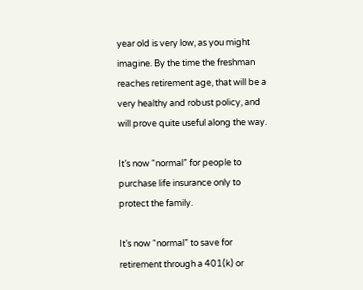year old is very low, as you might imagine. By the time the freshman reaches retirement age, that will be a very healthy and robust policy, and will prove quite useful along the way.

It’s now “normal” for people to purchase life insurance only to protect the family.

It’s now “normal” to save for retirement through a 401(k) or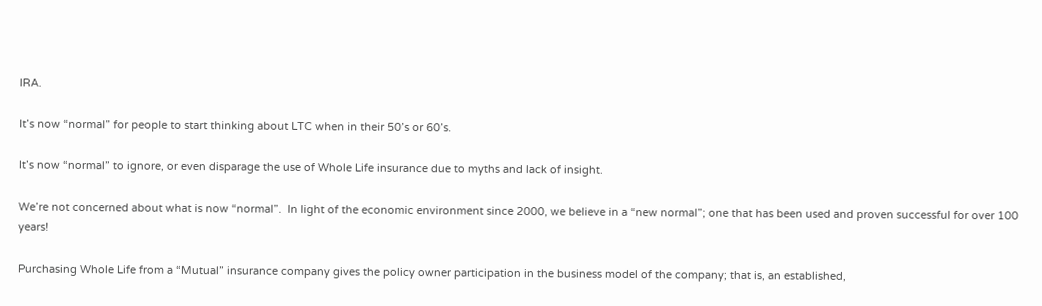IRA.

It’s now “normal” for people to start thinking about LTC when in their 50’s or 60’s.

It’s now “normal” to ignore, or even disparage the use of Whole Life insurance due to myths and lack of insight.

We’re not concerned about what is now “normal”.  In light of the economic environment since 2000, we believe in a “new normal”; one that has been used and proven successful for over 100 years!

Purchasing Whole Life from a “Mutual” insurance company gives the policy owner participation in the business model of the company; that is, an established,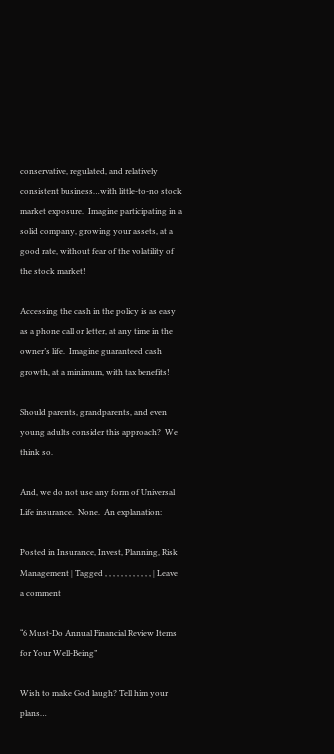conservative, regulated, and relatively consistent business…with little-to-no stock market exposure.  Imagine participating in a solid company, growing your assets, at a good rate, without fear of the volatility of the stock market!

Accessing the cash in the policy is as easy as a phone call or letter, at any time in the owner’s life.  Imagine guaranteed cash growth, at a minimum, with tax benefits!

Should parents, grandparents, and even young adults consider this approach?  We think so.

And, we do not use any form of Universal Life insurance.  None.  An explanation:

Posted in Insurance, Invest, Planning, Risk Management | Tagged , , , , , , , , , , , , | Leave a comment

“6 Must-Do Annual Financial Review Items for Your Well-Being”

Wish to make God laugh? Tell him your plans…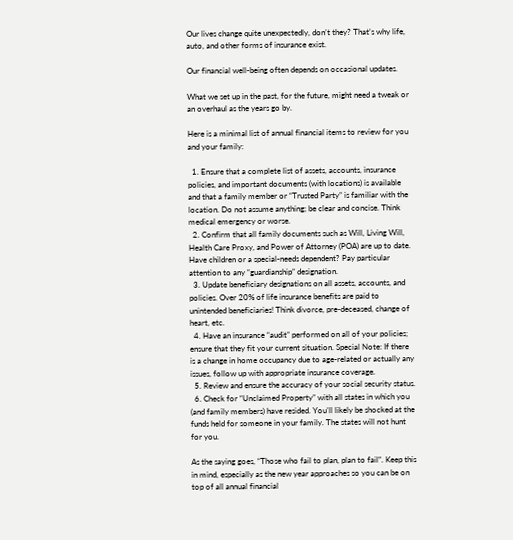Our lives change quite unexpectedly, don’t they? That’s why life, auto, and other forms of insurance exist.

Our financial well-being often depends on occasional updates.

What we set up in the past, for the future, might need a tweak or an overhaul as the years go by.

Here is a minimal list of annual financial items to review for you and your family:

  1. Ensure that a complete list of assets, accounts, insurance policies, and important documents (with locations) is available and that a family member or “Trusted Party” is familiar with the location. Do not assume anything; be clear and concise. Think medical emergency or worse.
  2. Confirm that all family documents such as Will, Living Will, Health Care Proxy, and Power of Attorney (POA) are up to date. Have children or a special-needs dependent? Pay particular attention to any “guardianship” designation.
  3. Update beneficiary designations on all assets, accounts, and policies. Over 20% of life insurance benefits are paid to unintended beneficiaries! Think divorce, pre-deceased, change of heart, etc.
  4. Have an insurance “audit” performed on all of your policies; ensure that they fit your current situation. Special Note: If there is a change in home occupancy due to age-related or actually any issues, follow up with appropriate insurance coverage.
  5. Review and ensure the accuracy of your social security status.
  6. Check for “Unclaimed Property” with all states in which you (and family members) have resided. You’ll likely be shocked at the funds held for someone in your family. The states will not hunt for you.

As the saying goes, “Those who fail to plan, plan to fail”. Keep this in mind, especially as the new year approaches so you can be on top of all annual financial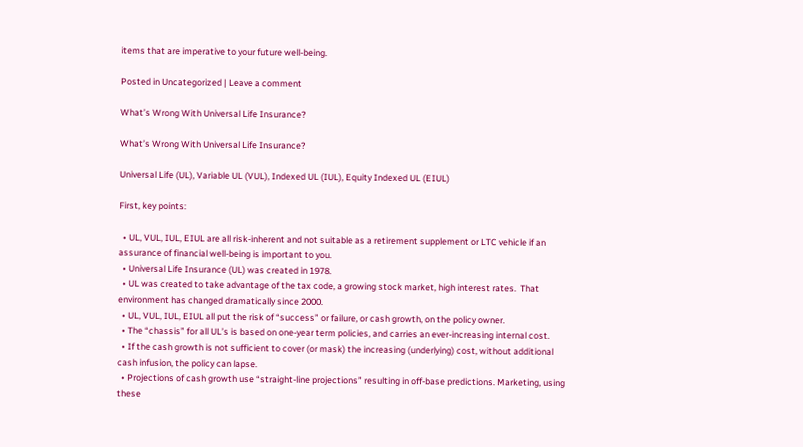items that are imperative to your future well-being.

Posted in Uncategorized | Leave a comment

What’s Wrong With Universal Life Insurance?

What’s Wrong With Universal Life Insurance?

Universal Life (UL), Variable UL (VUL), Indexed UL (IUL), Equity Indexed UL (EIUL)

First, key points:

  • UL, VUL, IUL, EIUL are all risk-inherent and not suitable as a retirement supplement or LTC vehicle if an assurance of financial well-being is important to you.
  • Universal Life Insurance (UL) was created in 1978.
  • UL was created to take advantage of the tax code, a growing stock market, high interest rates.  That environment has changed dramatically since 2000.
  • UL, VUL, IUL, EIUL all put the risk of “success” or failure, or cash growth, on the policy owner.
  • The “chassis” for all UL’s is based on one-year term policies, and carries an ever-increasing internal cost.
  • If the cash growth is not sufficient to cover (or mask) the increasing (underlying) cost, without additional cash infusion, the policy can lapse.
  • Projections of cash growth use “straight-line projections” resulting in off-base predictions. Marketing, using these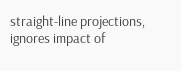straight-line projections, ignores impact of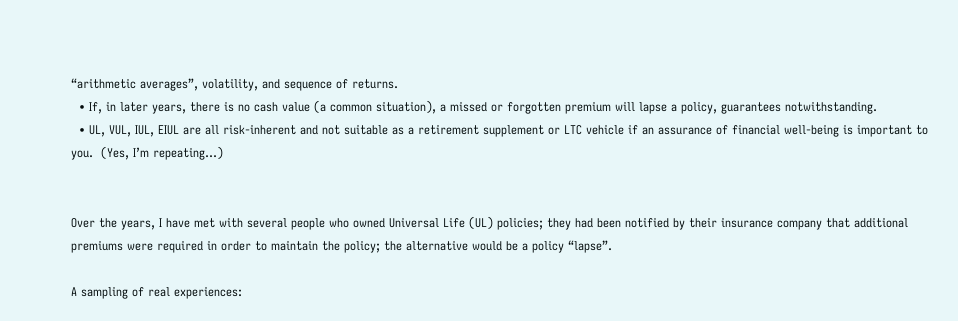“arithmetic averages”, volatility, and sequence of returns.
  • If, in later years, there is no cash value (a common situation), a missed or forgotten premium will lapse a policy, guarantees notwithstanding.
  • UL, VUL, IUL, EIUL are all risk-inherent and not suitable as a retirement supplement or LTC vehicle if an assurance of financial well-being is important to you.  (Yes, I’m repeating…)


Over the years, I have met with several people who owned Universal Life (UL) policies; they had been notified by their insurance company that additional premiums were required in order to maintain the policy; the alternative would be a policy “lapse”.

A sampling of real experiences: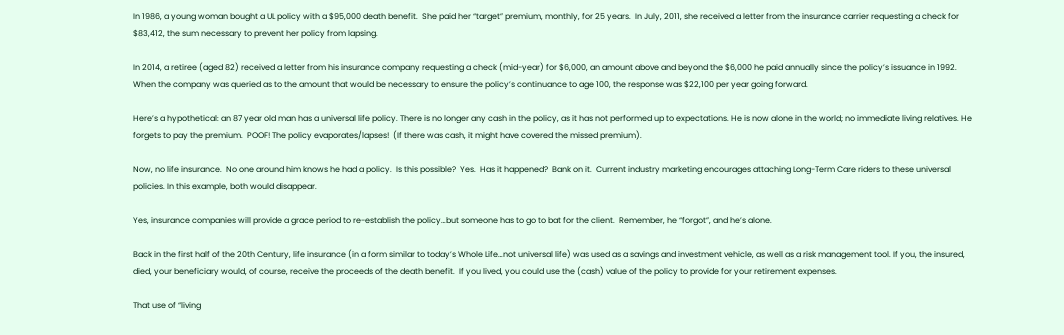In 1986, a young woman bought a UL policy with a $95,000 death benefit.  She paid her “target” premium, monthly, for 25 years.  In July, 2011, she received a letter from the insurance carrier requesting a check for $83,412, the sum necessary to prevent her policy from lapsing.

In 2014, a retiree (aged 82) received a letter from his insurance company requesting a check (mid-year) for $6,000, an amount above and beyond the $6,000 he paid annually since the policy’s issuance in 1992.  When the company was queried as to the amount that would be necessary to ensure the policy’s continuance to age 100, the response was $22,100 per year going forward.

Here’s a hypothetical: an 87 year old man has a universal life policy. There is no longer any cash in the policy, as it has not performed up to expectations. He is now alone in the world; no immediate living relatives. He forgets to pay the premium.  POOF! The policy evaporates/lapses!  (If there was cash, it might have covered the missed premium).

Now, no life insurance.  No one around him knows he had a policy.  Is this possible?  Yes.  Has it happened?  Bank on it.  Current industry marketing encourages attaching Long-Term Care riders to these universal policies. In this example, both would disappear.

Yes, insurance companies will provide a grace period to re-establish the policy…but someone has to go to bat for the client.  Remember, he “forgot”, and he’s alone.

Back in the first half of the 20th Century, life insurance (in a form similar to today’s Whole Life…not universal life) was used as a savings and investment vehicle, as well as a risk management tool. If you, the insured, died, your beneficiary would, of course, receive the proceeds of the death benefit.  If you lived, you could use the (cash) value of the policy to provide for your retirement expenses.

That use of “living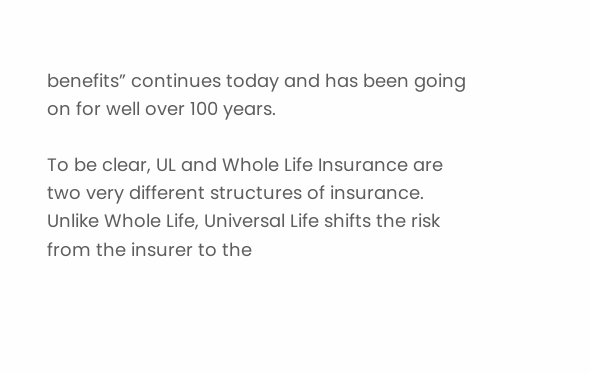benefits” continues today and has been going on for well over 100 years.

To be clear, UL and Whole Life Insurance are two very different structures of insurance.  Unlike Whole Life, Universal Life shifts the risk from the insurer to the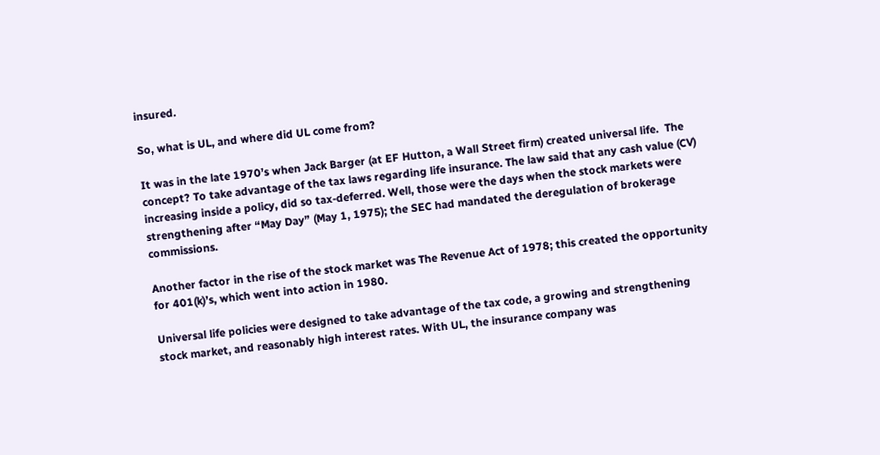insured.

So, what is UL, and where did UL come from?

It was in the late 1970’s when Jack Barger (at EF Hutton, a Wall Street firm) created universal life.  The concept? To take advantage of the tax laws regarding life insurance. The law said that any cash value (CV) increasing inside a policy, did so tax-deferred. Well, those were the days when the stock markets were strengthening after “May Day” (May 1, 1975); the SEC had mandated the deregulation of brokerage commissions.

Another factor in the rise of the stock market was The Revenue Act of 1978; this created the opportunity for 401(k)’s, which went into action in 1980.

Universal life policies were designed to take advantage of the tax code, a growing and strengthening stock market, and reasonably high interest rates. With UL, the insurance company was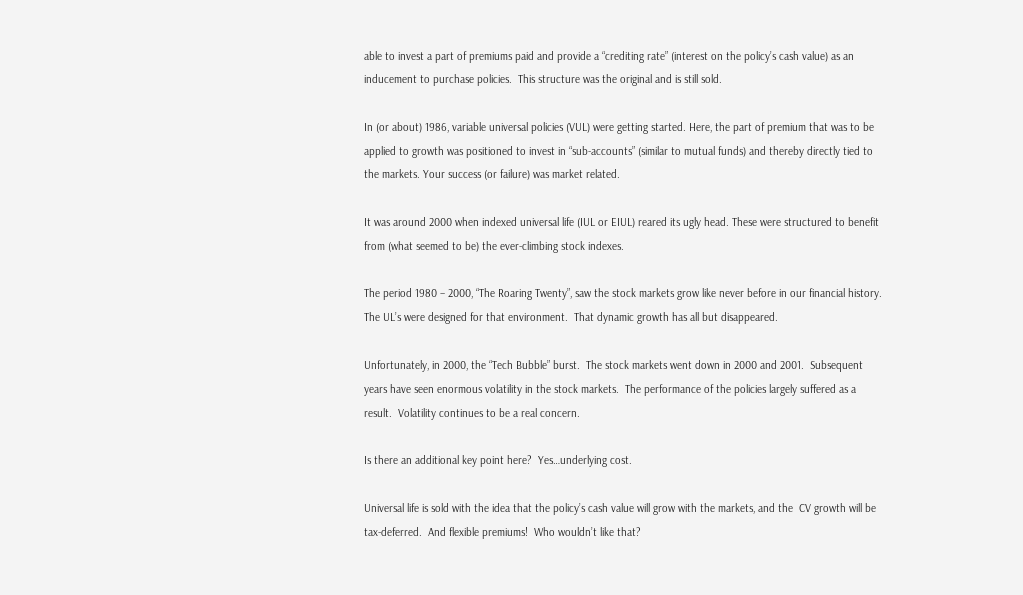able to invest a part of premiums paid and provide a “crediting rate” (interest on the policy’s cash value) as an inducement to purchase policies.  This structure was the original and is still sold.

In (or about) 1986, variable universal policies (VUL) were getting started. Here, the part of premium that was to be applied to growth was positioned to invest in “sub-accounts” (similar to mutual funds) and thereby directly tied to the markets. Your success (or failure) was market related.

It was around 2000 when indexed universal life (IUL or EIUL) reared its ugly head. These were structured to benefit from (what seemed to be) the ever-climbing stock indexes.

The period 1980 – 2000, “The Roaring Twenty”, saw the stock markets grow like never before in our financial history.  The UL’s were designed for that environment.  That dynamic growth has all but disappeared.

Unfortunately, in 2000, the “Tech Bubble” burst.  The stock markets went down in 2000 and 2001.  Subsequent years have seen enormous volatility in the stock markets.  The performance of the policies largely suffered as a result.  Volatility continues to be a real concern.

Is there an additional key point here?  Yes…underlying cost.

Universal life is sold with the idea that the policy’s cash value will grow with the markets, and the  CV growth will be tax-deferred.  And flexible premiums!  Who wouldn’t like that?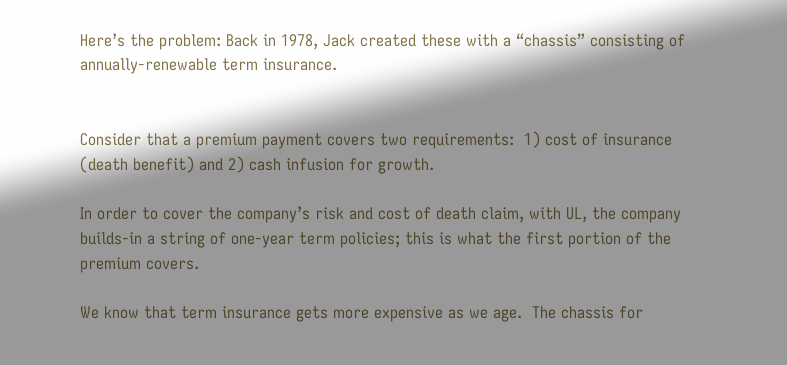Here’s the problem: Back in 1978, Jack created these with a “chassis” consisting of annually-renewable term insurance.


Consider that a premium payment covers two requirements:  1) cost of insurance (death benefit) and 2) cash infusion for growth.

In order to cover the company’s risk and cost of death claim, with UL, the company builds-in a string of one-year term policies; this is what the first portion of the premium covers.

We know that term insurance gets more expensive as we age.  The chassis for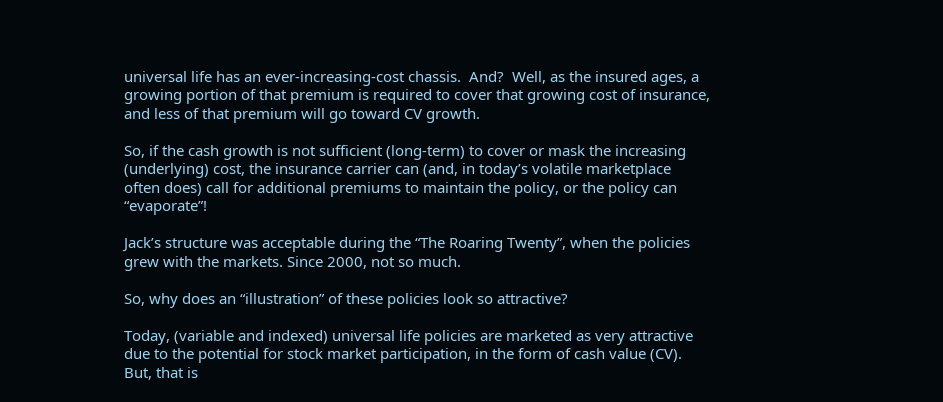universal life has an ever-increasing-cost chassis.  And?  Well, as the insured ages, a growing portion of that premium is required to cover that growing cost of insurance, and less of that premium will go toward CV growth.

So, if the cash growth is not sufficient (long-term) to cover or mask the increasing (underlying) cost, the insurance carrier can (and, in today’s volatile marketplace often does) call for additional premiums to maintain the policy, or the policy can “evaporate”!

Jack’s structure was acceptable during the “The Roaring Twenty”, when the policies grew with the markets. Since 2000, not so much.

So, why does an “illustration” of these policies look so attractive?

Today, (variable and indexed) universal life policies are marketed as very attractive due to the potential for stock market participation, in the form of cash value (CV).  But, that is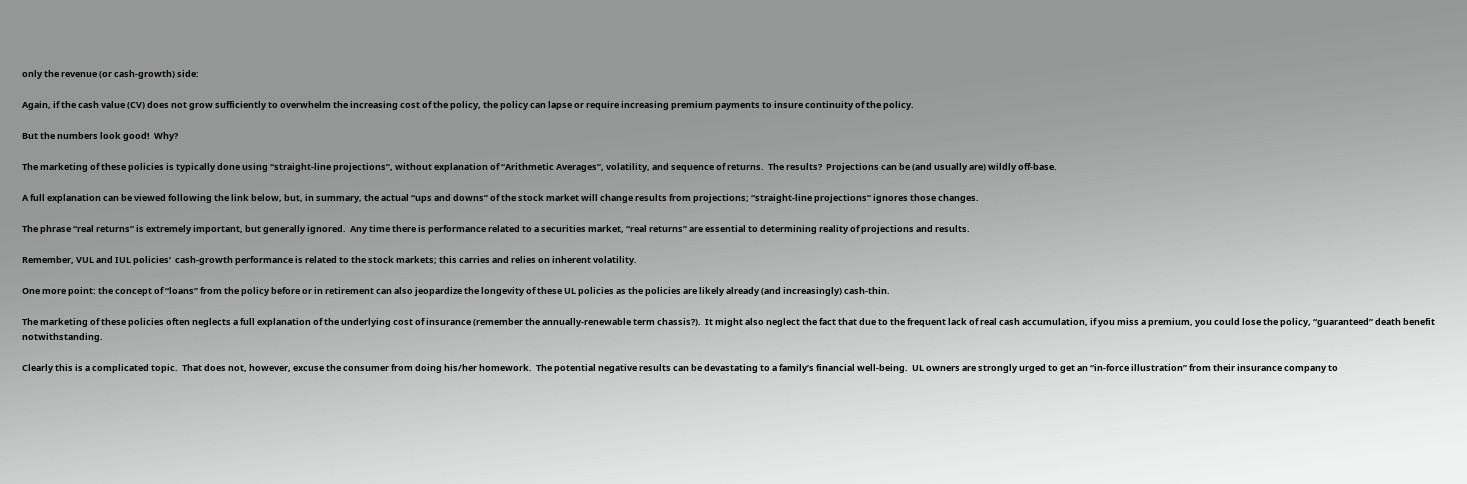only the revenue (or cash-growth) side:

Again, if the cash value (CV) does not grow sufficiently to overwhelm the increasing cost of the policy, the policy can lapse or require increasing premium payments to insure continuity of the policy.

But the numbers look good!  Why?

The marketing of these policies is typically done using “straight-line projections”, without explanation of “Arithmetic Averages”, volatility, and sequence of returns.  The results?  Projections can be (and usually are) wildly off-base.

A full explanation can be viewed following the link below, but, in summary, the actual “ups and downs” of the stock market will change results from projections; “straight-line projections” ignores those changes.

The phrase “real returns” is extremely important, but generally ignored.  Any time there is performance related to a securities market, “real returns” are essential to determining reality of projections and results.

Remember, VUL and IUL policies’  cash-growth performance is related to the stock markets; this carries and relies on inherent volatility.

One more point: the concept of “loans” from the policy before or in retirement can also jeopardize the longevity of these UL policies as the policies are likely already (and increasingly) cash-thin.

The marketing of these policies often neglects a full explanation of the underlying cost of insurance (remember the annually-renewable term chassis?).  It might also neglect the fact that due to the frequent lack of real cash accumulation, if you miss a premium, you could lose the policy, “guaranteed” death benefit notwithstanding.

Clearly this is a complicated topic.  That does not, however, excuse the consumer from doing his/her homework.  The potential negative results can be devastating to a family’s financial well-being.  UL owners are strongly urged to get an “in-force illustration” from their insurance company to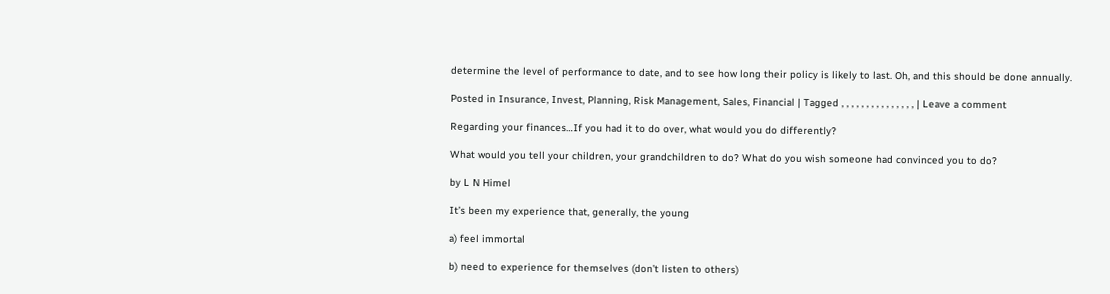determine the level of performance to date, and to see how long their policy is likely to last. Oh, and this should be done annually.

Posted in Insurance, Invest, Planning, Risk Management, Sales, Financial | Tagged , , , , , , , , , , , , , , , | Leave a comment

Regarding your finances…If you had it to do over, what would you do differently?

What would you tell your children, your grandchildren to do? What do you wish someone had convinced you to do?

by L N Himel

It’s been my experience that, generally, the young

a) feel immortal

b) need to experience for themselves (don’t listen to others)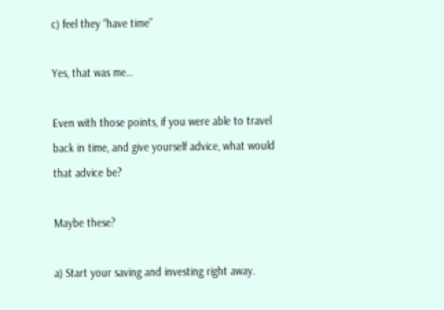c) feel they “have time”

Yes, that was me…

Even with those points, if you were able to travel back in time, and give yourself advice, what would that advice be?

Maybe these?

a) Start your saving and investing right away.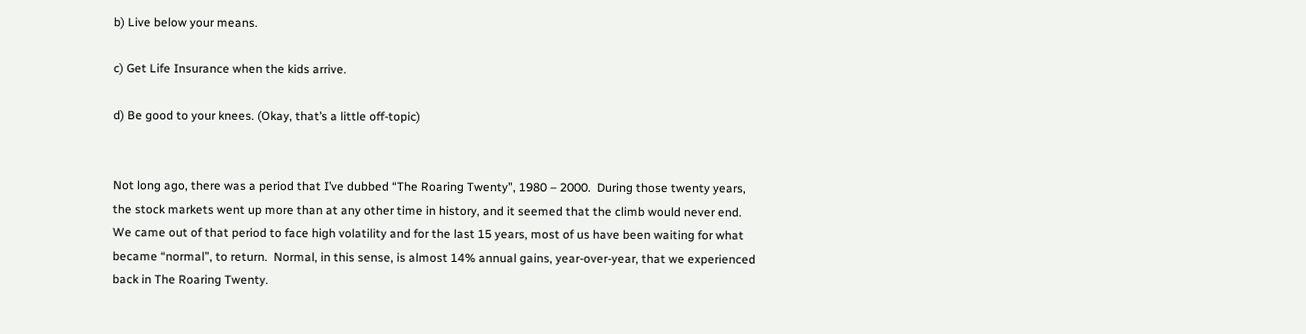b) Live below your means.

c) Get Life Insurance when the kids arrive.

d) Be good to your knees. (Okay, that’s a little off-topic)


Not long ago, there was a period that I’ve dubbed “The Roaring Twenty”, 1980 – 2000.  During those twenty years, the stock markets went up more than at any other time in history, and it seemed that the climb would never end.  We came out of that period to face high volatility and for the last 15 years, most of us have been waiting for what became “normal”, to return.  Normal, in this sense, is almost 14% annual gains, year-over-year, that we experienced back in The Roaring Twenty.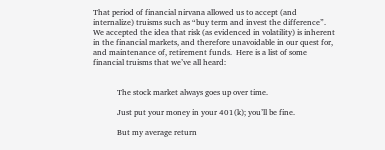That period of financial nirvana allowed us to accept (and internalize) truisms such as “buy term and invest the difference”.  We accepted the idea that risk (as evidenced in volatility) is inherent in the financial markets, and therefore unavoidable in our quest for, and maintenance of, retirement funds.  Here is a list of some financial truisms that we’ve all heard:


            The stock market always goes up over time.

            Just put your money in your 401(k); you’ll be fine.

            But my average return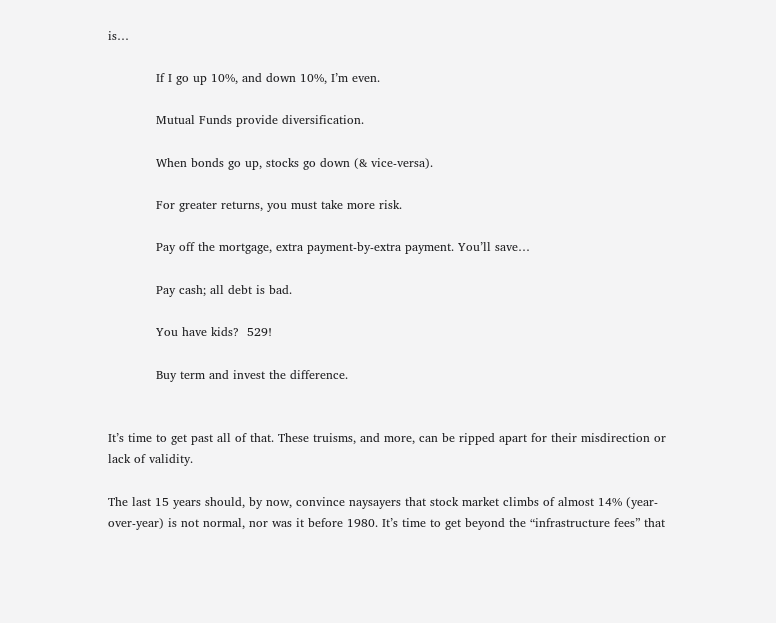is…

            If I go up 10%, and down 10%, I’m even.

            Mutual Funds provide diversification.

            When bonds go up, stocks go down (& vice-versa).

            For greater returns, you must take more risk.

            Pay off the mortgage, extra payment-by-extra payment. You’ll save…

            Pay cash; all debt is bad.

            You have kids?  529!

            Buy term and invest the difference.


It’s time to get past all of that. These truisms, and more, can be ripped apart for their misdirection or lack of validity.

The last 15 years should, by now, convince naysayers that stock market climbs of almost 14% (year-over-year) is not normal, nor was it before 1980. It’s time to get beyond the “infrastructure fees” that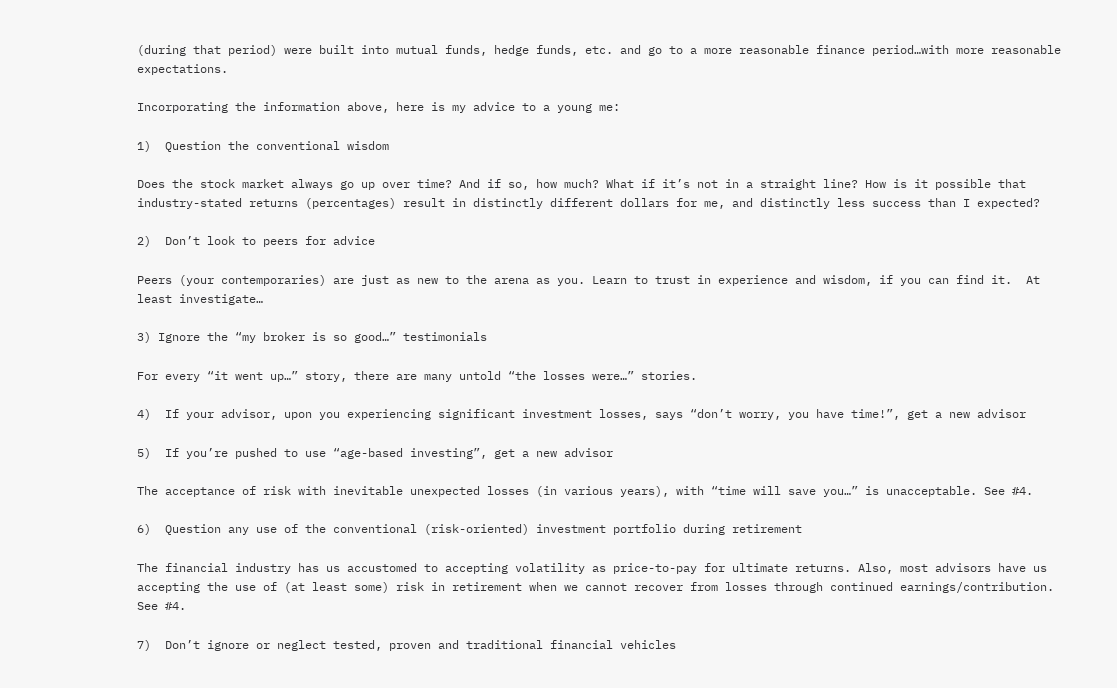(during that period) were built into mutual funds, hedge funds, etc. and go to a more reasonable finance period…with more reasonable expectations.

Incorporating the information above, here is my advice to a young me:

1)  Question the conventional wisdom

Does the stock market always go up over time? And if so, how much? What if it’s not in a straight line? How is it possible that industry-stated returns (percentages) result in distinctly different dollars for me, and distinctly less success than I expected?

2)  Don’t look to peers for advice

Peers (your contemporaries) are just as new to the arena as you. Learn to trust in experience and wisdom, if you can find it.  At least investigate…

3) Ignore the “my broker is so good…” testimonials

For every “it went up…” story, there are many untold “the losses were…” stories.

4)  If your advisor, upon you experiencing significant investment losses, says “don’t worry, you have time!”, get a new advisor

5)  If you’re pushed to use “age-based investing”, get a new advisor

The acceptance of risk with inevitable unexpected losses (in various years), with “time will save you…” is unacceptable. See #4.

6)  Question any use of the conventional (risk-oriented) investment portfolio during retirement

The financial industry has us accustomed to accepting volatility as price-to-pay for ultimate returns. Also, most advisors have us accepting the use of (at least some) risk in retirement when we cannot recover from losses through continued earnings/contribution. See #4.

7)  Don’t ignore or neglect tested, proven and traditional financial vehicles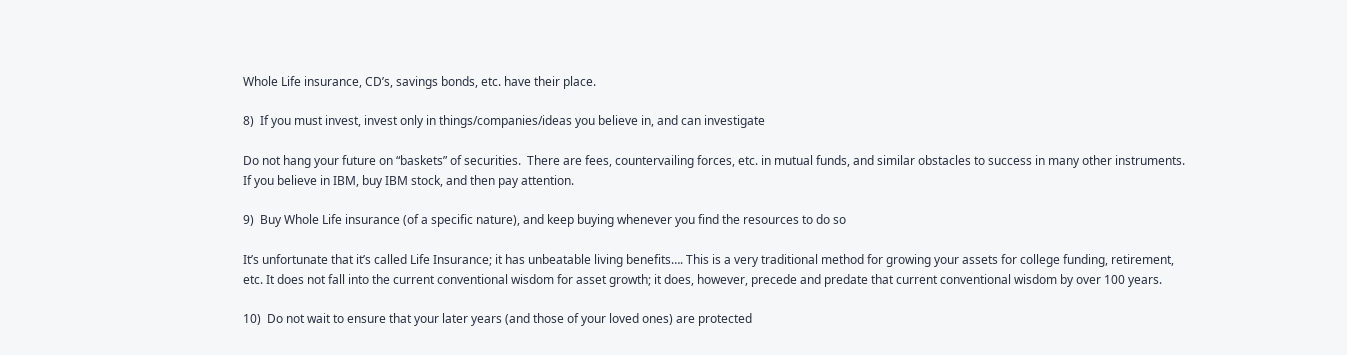Whole Life insurance, CD’s, savings bonds, etc. have their place.

8)  If you must invest, invest only in things/companies/ideas you believe in, and can investigate

Do not hang your future on “baskets” of securities.  There are fees, countervailing forces, etc. in mutual funds, and similar obstacles to success in many other instruments.  If you believe in IBM, buy IBM stock, and then pay attention.

9)  Buy Whole Life insurance (of a specific nature), and keep buying whenever you find the resources to do so

It’s unfortunate that it’s called Life Insurance; it has unbeatable living benefits…. This is a very traditional method for growing your assets for college funding, retirement, etc. It does not fall into the current conventional wisdom for asset growth; it does, however, precede and predate that current conventional wisdom by over 100 years.

10)  Do not wait to ensure that your later years (and those of your loved ones) are protected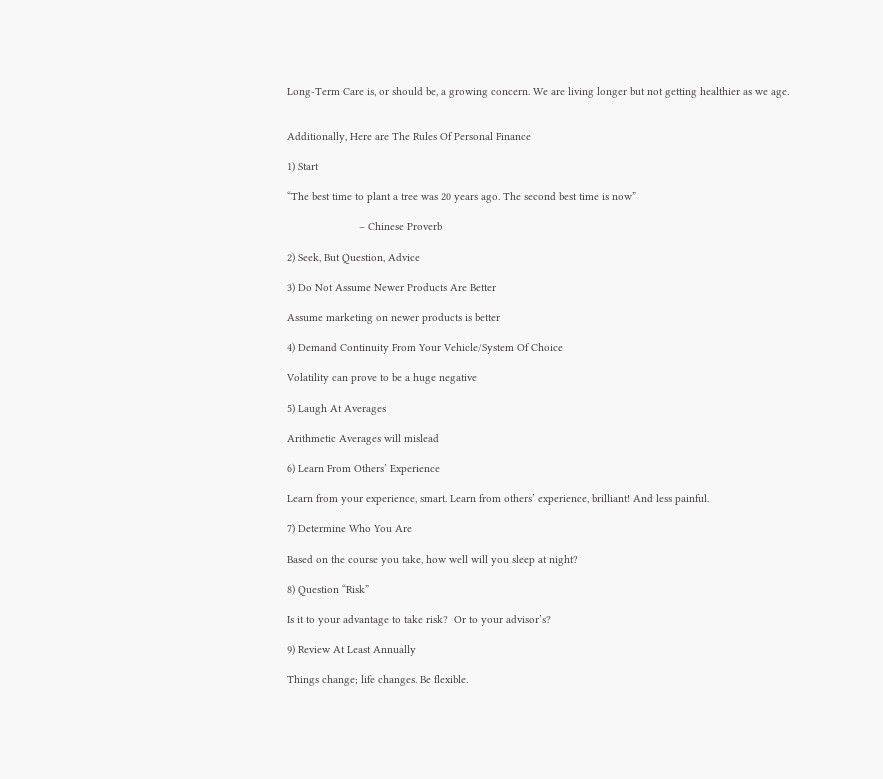Long-Term Care is, or should be, a growing concern. We are living longer but not getting healthier as we age.


Additionally, Here are The Rules Of Personal Finance

1) Start

“The best time to plant a tree was 20 years ago. The second best time is now”

                        – Chinese Proverb

2) Seek, But Question, Advice

3) Do Not Assume Newer Products Are Better

Assume marketing on newer products is better

4) Demand Continuity From Your Vehicle/System Of Choice

Volatility can prove to be a huge negative

5) Laugh At Averages

Arithmetic Averages will mislead

6) Learn From Others’ Experience

Learn from your experience, smart. Learn from others’ experience, brilliant! And less painful.

7) Determine Who You Are

Based on the course you take, how well will you sleep at night?

8) Question “Risk”

Is it to your advantage to take risk?  Or to your advisor’s?

9) Review At Least Annually

Things change; life changes. Be flexible.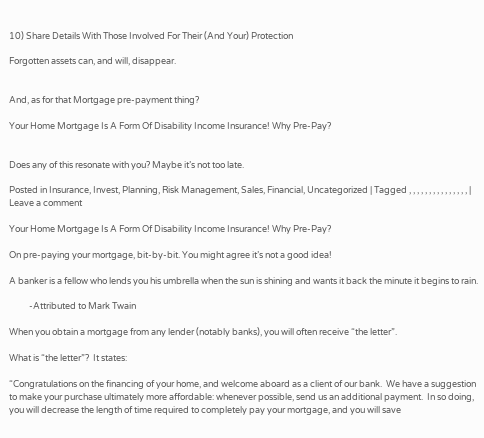10) Share Details With Those Involved For Their (And Your) Protection

Forgotten assets can, and will, disappear.


And, as for that Mortgage pre-payment thing?

Your Home Mortgage Is A Form Of Disability Income Insurance! Why Pre-Pay?


Does any of this resonate with you? Maybe it’s not too late.

Posted in Insurance, Invest, Planning, Risk Management, Sales, Financial, Uncategorized | Tagged , , , , , , , , , , , , , , , | Leave a comment

Your Home Mortgage Is A Form Of Disability Income Insurance! Why Pre-Pay?

On pre-paying your mortgage, bit-by-bit. You might agree it’s not a good idea!

A banker is a fellow who lends you his umbrella when the sun is shining and wants it back the minute it begins to rain.

          -Attributed to Mark Twain

When you obtain a mortgage from any lender (notably banks), you will often receive “the letter”.

What is “the letter”?  It states:

“Congratulations on the financing of your home, and welcome aboard as a client of our bank.  We have a suggestion to make your purchase ultimately more affordable: whenever possible, send us an additional payment.  In so doing, you will decrease the length of time required to completely pay your mortgage, and you will save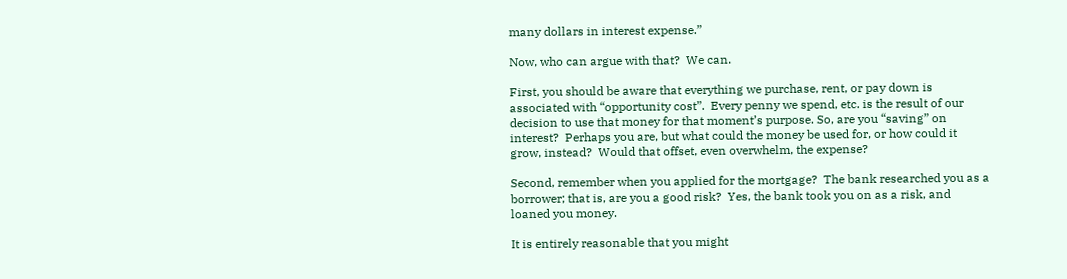many dollars in interest expense.”

Now, who can argue with that?  We can.

First, you should be aware that everything we purchase, rent, or pay down is associated with “opportunity cost”.  Every penny we spend, etc. is the result of our decision to use that money for that moment’s purpose. So, are you “saving” on interest?  Perhaps you are, but what could the money be used for, or how could it grow, instead?  Would that offset, even overwhelm, the expense?

Second, remember when you applied for the mortgage?  The bank researched you as a borrower; that is, are you a good risk?  Yes, the bank took you on as a risk, and loaned you money.

It is entirely reasonable that you might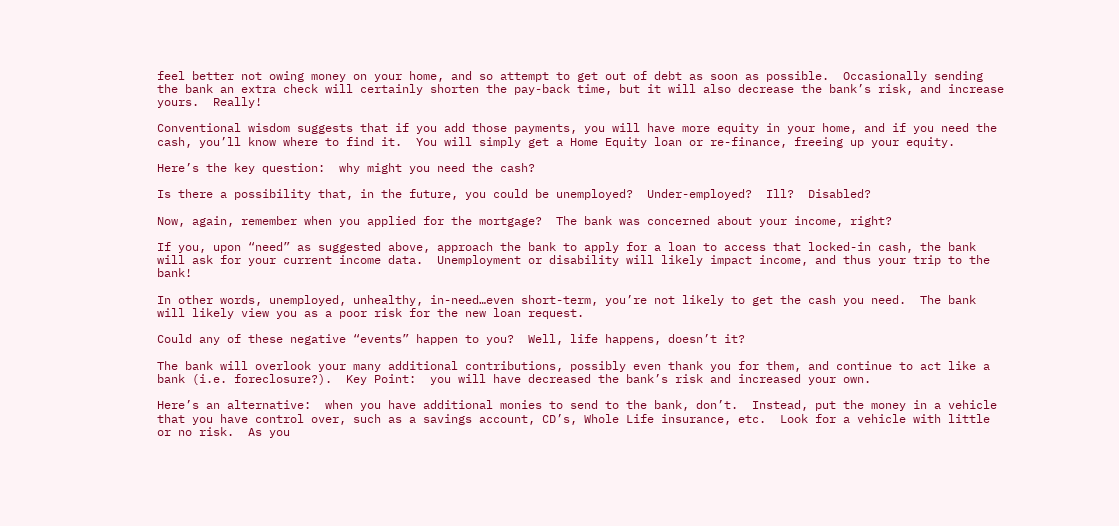feel better not owing money on your home, and so attempt to get out of debt as soon as possible.  Occasionally sending the bank an extra check will certainly shorten the pay-back time, but it will also decrease the bank’s risk, and increase yours.  Really!

Conventional wisdom suggests that if you add those payments, you will have more equity in your home, and if you need the cash, you’ll know where to find it.  You will simply get a Home Equity loan or re-finance, freeing up your equity.

Here’s the key question:  why might you need the cash?

Is there a possibility that, in the future, you could be unemployed?  Under-employed?  Ill?  Disabled?

Now, again, remember when you applied for the mortgage?  The bank was concerned about your income, right?

If you, upon “need” as suggested above, approach the bank to apply for a loan to access that locked-in cash, the bank will ask for your current income data.  Unemployment or disability will likely impact income, and thus your trip to the bank!

In other words, unemployed, unhealthy, in-need…even short-term, you’re not likely to get the cash you need.  The bank will likely view you as a poor risk for the new loan request.

Could any of these negative “events” happen to you?  Well, life happens, doesn’t it?

The bank will overlook your many additional contributions, possibly even thank you for them, and continue to act like a bank (i.e. foreclosure?).  Key Point:  you will have decreased the bank’s risk and increased your own.

Here’s an alternative:  when you have additional monies to send to the bank, don’t.  Instead, put the money in a vehicle that you have control over, such as a savings account, CD’s, Whole Life insurance, etc.  Look for a vehicle with little or no risk.  As you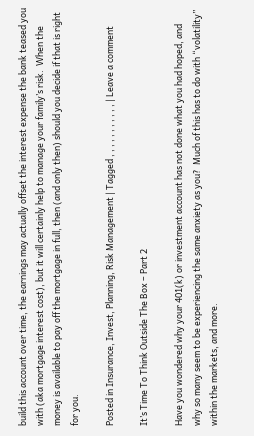build this account over time, the earnings may actually offset the interest expense the bank teased you with (aka mortgage interest cost), but it will certainly help to manage your family’s risk.  When the money is available to pay off the mortgage in full, then (and only then) should you decide if that is right for you.

Posted in Insurance, Invest, Planning, Risk Management | Tagged , , , , , , , , , , , | Leave a comment

It’s Time To Think Outside The Box – Part 2

Have you wondered why your 401(k) or investment account has not done what you had hoped, and why so many seem to be experiencing the same anxiety as you?  Much of this has to do with “volatility” within the markets, and more.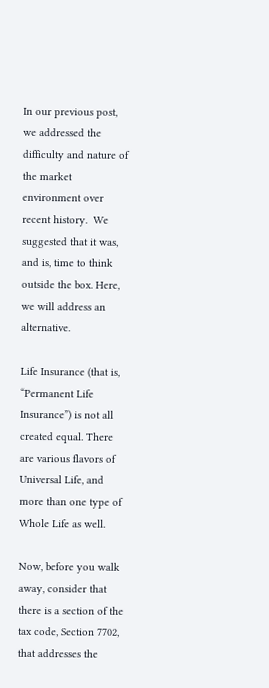In our previous post, we addressed the difficulty and nature of the market environment over recent history.  We suggested that it was, and is, time to think outside the box. Here, we will address an alternative.

Life Insurance (that is, “Permanent Life Insurance”) is not all created equal. There are various flavors of Universal Life, and more than one type of Whole Life as well.

Now, before you walk away, consider that there is a section of the tax code, Section 7702, that addresses the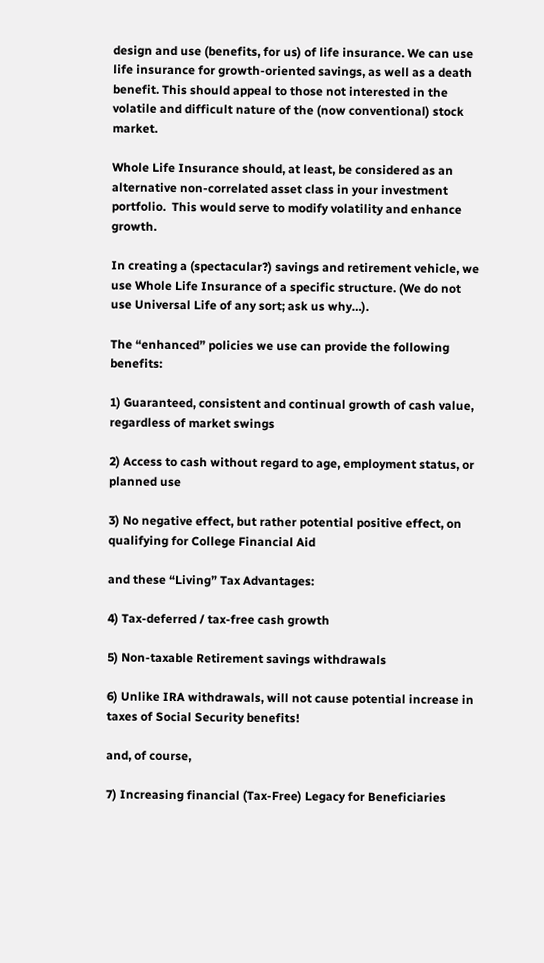design and use (benefits, for us) of life insurance. We can use life insurance for growth-oriented savings, as well as a death benefit. This should appeal to those not interested in the volatile and difficult nature of the (now conventional) stock market.

Whole Life Insurance should, at least, be considered as an alternative non-correlated asset class in your investment portfolio.  This would serve to modify volatility and enhance growth.

In creating a (spectacular?) savings and retirement vehicle, we use Whole Life Insurance of a specific structure. (We do not use Universal Life of any sort; ask us why…).

The “enhanced” policies we use can provide the following benefits:

1) Guaranteed, consistent and continual growth of cash value, regardless of market swings

2) Access to cash without regard to age, employment status, or planned use

3) No negative effect, but rather potential positive effect, on qualifying for College Financial Aid

and these “Living” Tax Advantages:

4) Tax-deferred / tax-free cash growth

5) Non-taxable Retirement savings withdrawals

6) Unlike IRA withdrawals, will not cause potential increase in taxes of Social Security benefits!

and, of course,

7) Increasing financial (Tax-Free) Legacy for Beneficiaries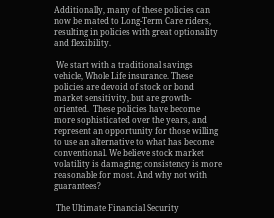Additionally, many of these policies can now be mated to Long-Term Care riders, resulting in policies with great optionality and flexibility.

 We start with a traditional savings vehicle, Whole Life insurance. These policies are devoid of stock or bond market sensitivity, but are growth-oriented.  These policies have become more sophisticated over the years, and represent an opportunity for those willing to use an alternative to what has become conventional. We believe stock market volatility is damaging; consistency is more reasonable for most. And why not with guarantees?

 The Ultimate Financial Security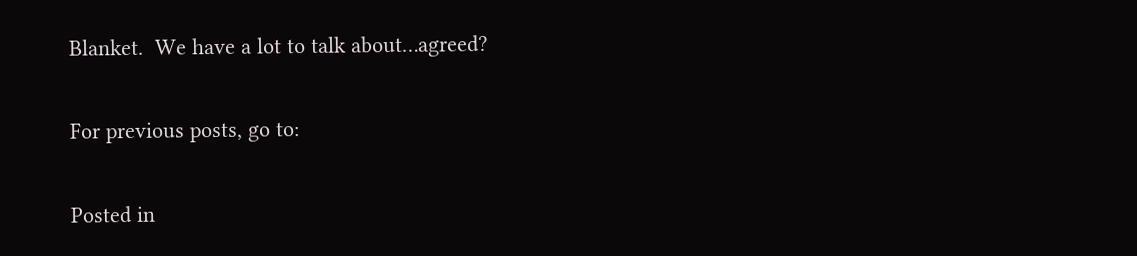Blanket.  We have a lot to talk about…agreed?

For previous posts, go to:

Posted in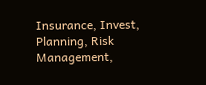Insurance, Invest, Planning, Risk Management,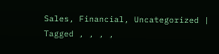Sales, Financial, Uncategorized | Tagged , , , ,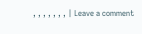, , , , , , , | Leave a comment